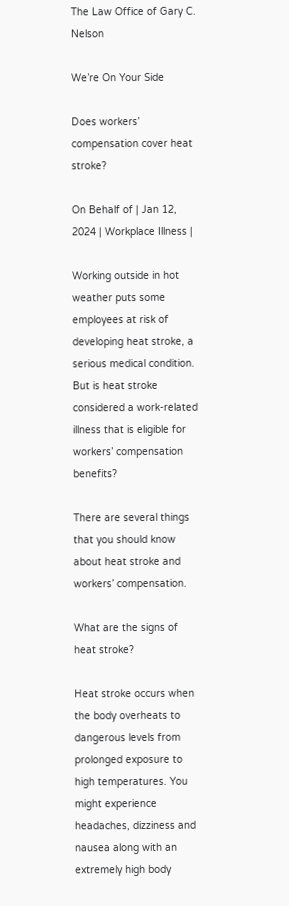The Law Office of Gary C. Nelson

We’re On Your Side

Does workers’ compensation cover heat stroke?

On Behalf of | Jan 12, 2024 | Workplace Illness |

Working outside in hot weather puts some employees at risk of developing heat stroke, a serious medical condition. But is heat stroke considered a work-related illness that is eligible for workers’ compensation benefits?

There are several things that you should know about heat stroke and workers’ compensation.

What are the signs of heat stroke?

Heat stroke occurs when the body overheats to dangerous levels from prolonged exposure to high temperatures. You might experience headaches, dizziness and nausea along with an extremely high body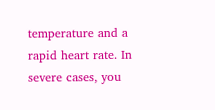temperature and a rapid heart rate. In severe cases, you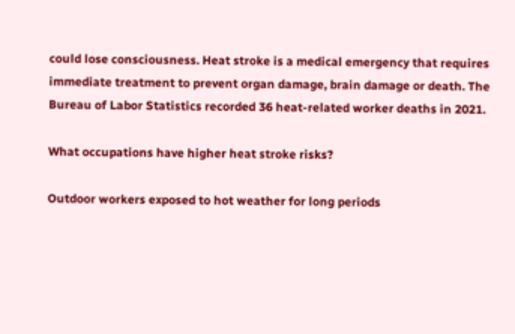could lose consciousness. Heat stroke is a medical emergency that requires immediate treatment to prevent organ damage, brain damage or death. The Bureau of Labor Statistics recorded 36 heat-related worker deaths in 2021.

What occupations have higher heat stroke risks?

Outdoor workers exposed to hot weather for long periods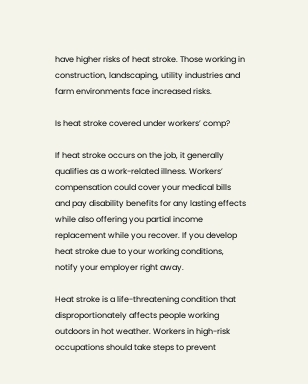have higher risks of heat stroke. Those working in construction, landscaping, utility industries and farm environments face increased risks.

Is heat stroke covered under workers’ comp?

If heat stroke occurs on the job, it generally qualifies as a work-related illness. Workers’ compensation could cover your medical bills and pay disability benefits for any lasting effects while also offering you partial income replacement while you recover. If you develop heat stroke due to your working conditions, notify your employer right away.

Heat stroke is a life-threatening condition that disproportionately affects people working outdoors in hot weather. Workers in high-risk occupations should take steps to prevent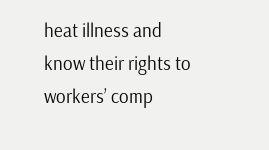heat illness and know their rights to workers’ comp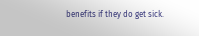benefits if they do get sick.